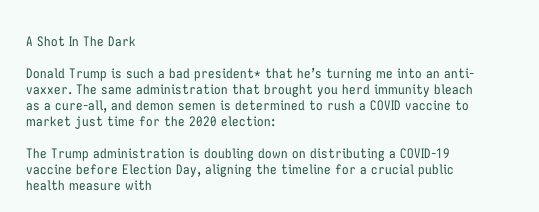A Shot In The Dark

Donald Trump is such a bad president* that he’s turning me into an anti-vaxxer. The same administration that brought you herd immunity bleach as a cure-all, and demon semen is determined to rush a COVID vaccine to market just time for the 2020 election:

The Trump administration is doubling down on distributing a COVID-19 vaccine before Election Day, aligning the timeline for a crucial public health measure with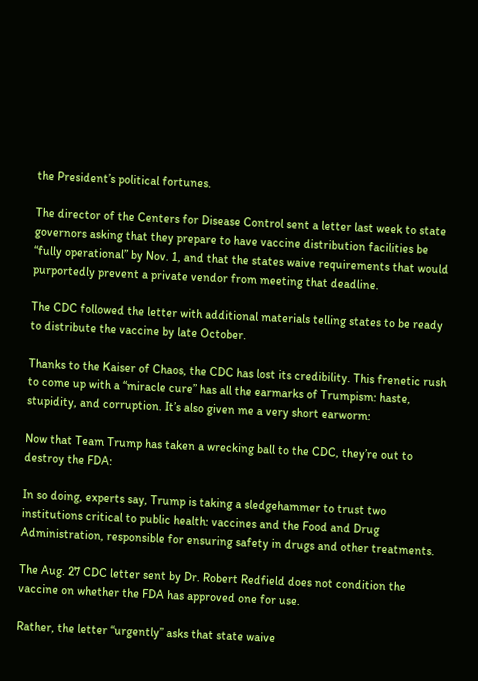the President’s political fortunes.

The director of the Centers for Disease Control sent a letter last week to state governors asking that they prepare to have vaccine distribution facilities be “fully operational” by Nov. 1, and that the states waive requirements that would purportedly prevent a private vendor from meeting that deadline.

The CDC followed the letter with additional materials telling states to be ready to distribute the vaccine by late October.

Thanks to the Kaiser of Chaos, the CDC has lost its credibility. This frenetic rush to come up with a “miracle cure” has all the earmarks of Trumpism: haste, stupidity, and corruption. It’s also given me a very short earworm:

Now that Team Trump has taken a wrecking ball to the CDC, they’re out to destroy the FDA:

In so doing, experts say, Trump is taking a sledgehammer to trust two institutions critical to public health: vaccines and the Food and Drug Administration, responsible for ensuring safety in drugs and other treatments.

The Aug. 27 CDC letter sent by Dr. Robert Redfield does not condition the vaccine on whether the FDA has approved one for use.

Rather, the letter “urgently” asks that state waive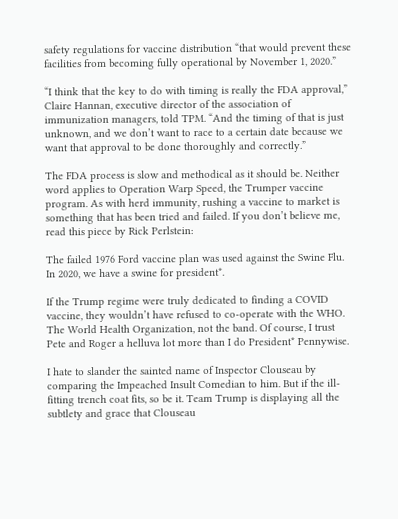safety regulations for vaccine distribution “that would prevent these facilities from becoming fully operational by November 1, 2020.”

“I think that the key to do with timing is really the FDA approval,” Claire Hannan, executive director of the association of immunization managers, told TPM. “And the timing of that is just unknown, and we don’t want to race to a certain date because we want that approval to be done thoroughly and correctly.”

The FDA process is slow and methodical as it should be. Neither word applies to Operation Warp Speed, the Trumper vaccine program. As with herd immunity, rushing a vaccine to market is something that has been tried and failed. If you don’t believe me, read this piece by Rick Perlstein:

The failed 1976 Ford vaccine plan was used against the Swine Flu. In 2020, we have a swine for president*.

If the Trump regime were truly dedicated to finding a COVID vaccine, they wouldn’t have refused to co-operate with the WHO. The World Health Organization, not the band. Of course, I trust Pete and Roger a helluva lot more than I do President* Pennywise.

I hate to slander the sainted name of Inspector Clouseau by comparing the Impeached Insult Comedian to him. But if the ill-fitting trench coat fits, so be it. Team Trump is displaying all the subtlety and grace that Clouseau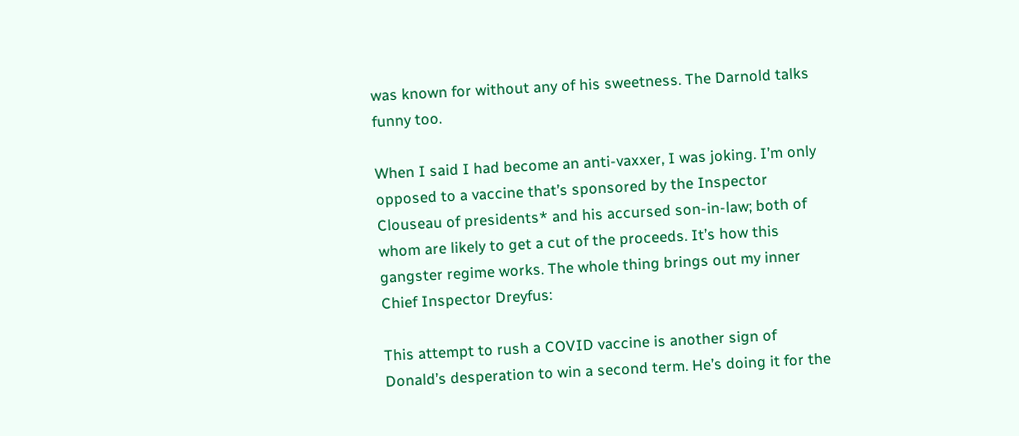was known for without any of his sweetness. The Darnold talks funny too.

When I said I had become an anti-vaxxer, I was joking. I’m only opposed to a vaccine that’s sponsored by the Inspector Clouseau of presidents* and his accursed son-in-law; both of whom are likely to get a cut of the proceeds. It’s how this gangster regime works. The whole thing brings out my inner Chief Inspector Dreyfus:

This attempt to rush a COVID vaccine is another sign of Donald’s desperation to win a second term. He’s doing it for the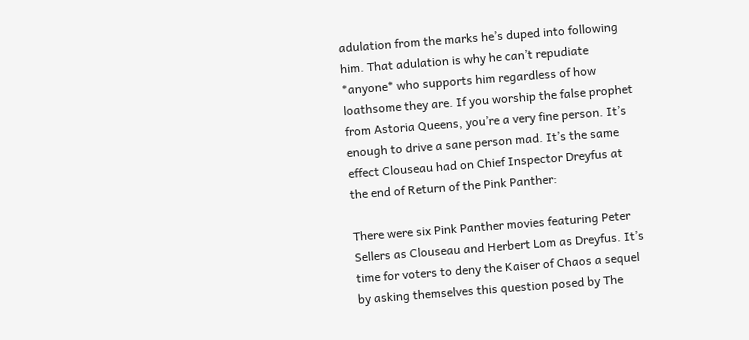adulation from the marks he’s duped into following him. That adulation is why he can’t repudiate *anyone* who supports him regardless of how loathsome they are. If you worship the false prophet from Astoria Queens, you’re a very fine person. It’s enough to drive a sane person mad. It’s the same effect Clouseau had on Chief Inspector Dreyfus at the end of Return of the Pink Panther:

There were six Pink Panther movies featuring Peter Sellers as Clouseau and Herbert Lom as Dreyfus. It’s time for voters to deny the Kaiser of Chaos a sequel by asking themselves this question posed by The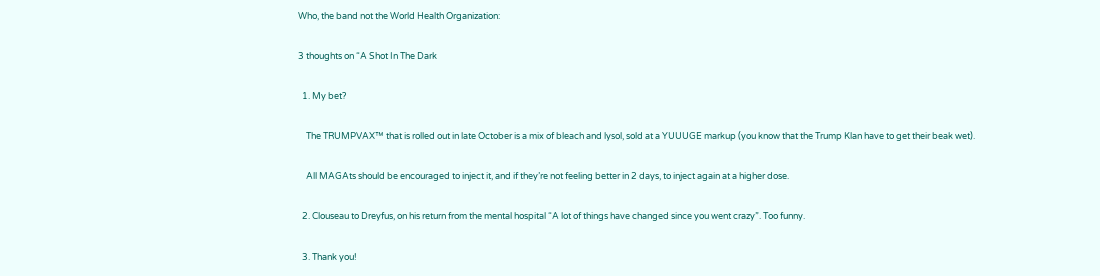Who, the band not the World Health Organization:

3 thoughts on “A Shot In The Dark

  1. My bet?

    The TRUMPVAX™ that is rolled out in late October is a mix of bleach and lysol, sold at a YUUUGE markup (you know that the Trump Klan have to get their beak wet).

    All MAGAts should be encouraged to inject it, and if they’re not feeling better in 2 days, to inject again at a higher dose.

  2. Clouseau to Dreyfus, on his return from the mental hospital “A lot of things have changed since you went crazy”. Too funny.

  3. Thank you!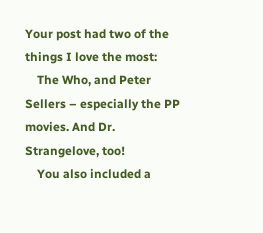Your post had two of the things I love the most:
    The Who, and Peter Sellers – especially the PP movies. And Dr. Strangelove, too!
    You also included a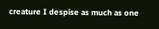creature I despise as much as one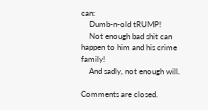can:
    Dumb-n-old tRUMP!
    Not enough bad shit can happen to him and his crime family!
    And sadly, not enough will.

Comments are closed.